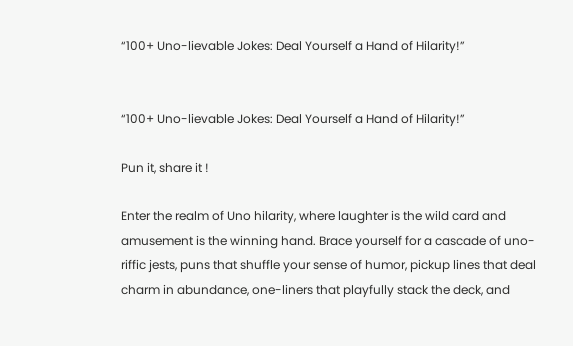“100+ Uno-lievable Jokes: Deal Yourself a Hand of Hilarity!”


“100+ Uno-lievable Jokes: Deal Yourself a Hand of Hilarity!”

Pun it, share it !

Enter the realm of Uno hilarity, where laughter is the wild card and amusement is the winning hand. Brace yourself for a cascade of uno-riffic jests, puns that shuffle your sense of humor, pickup lines that deal charm in abundance, one-liners that playfully stack the deck, and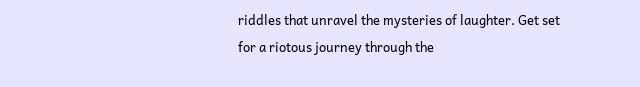riddles that unravel the mysteries of laughter. Get set for a riotous journey through the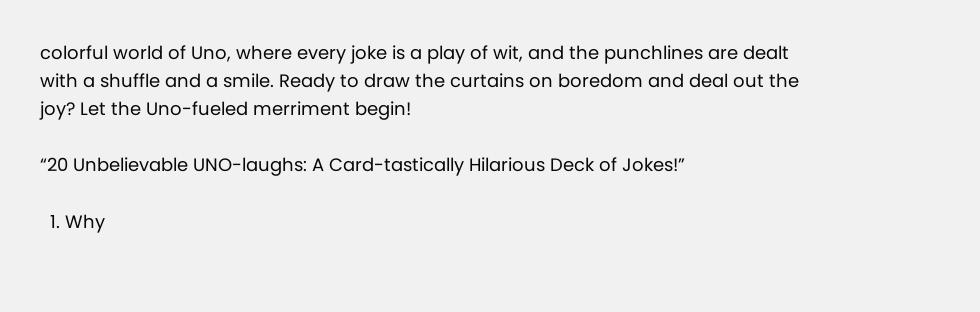colorful world of Uno, where every joke is a play of wit, and the punchlines are dealt with a shuffle and a smile. Ready to draw the curtains on boredom and deal out the joy? Let the Uno-fueled merriment begin!

“20 Unbelievable UNO-laughs: A Card-tastically Hilarious Deck of Jokes!”

  1. Why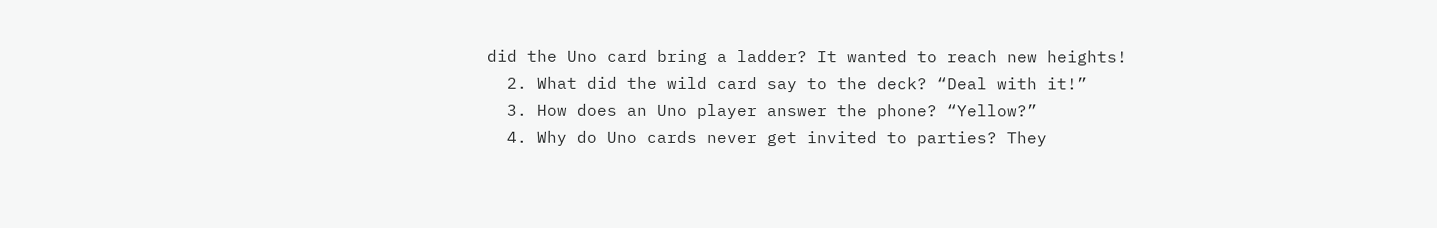did the Uno card bring a ladder? It wanted to reach new heights!
  2. What did the wild card say to the deck? “Deal with it!”
  3. How does an Uno player answer the phone? “Yellow?”
  4. Why do Uno cards never get invited to parties? They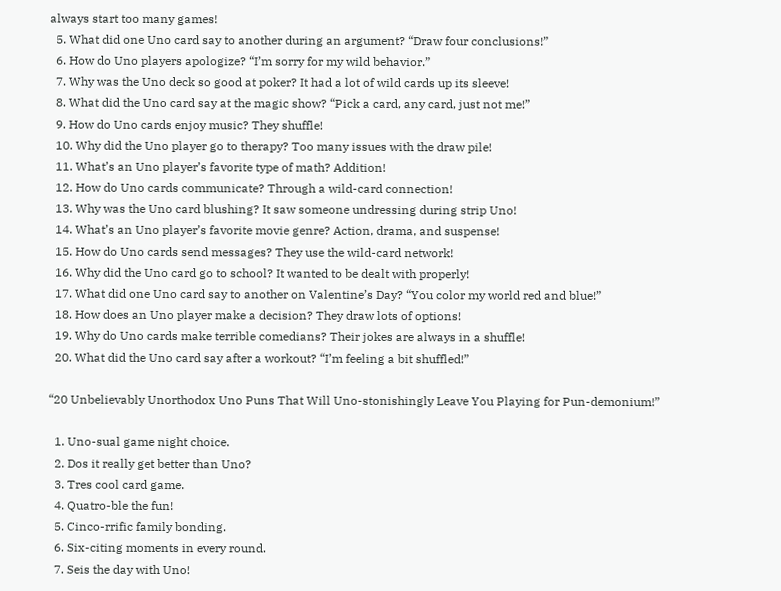always start too many games!
  5. What did one Uno card say to another during an argument? “Draw four conclusions!”
  6. How do Uno players apologize? “I’m sorry for my wild behavior.”
  7. Why was the Uno deck so good at poker? It had a lot of wild cards up its sleeve!
  8. What did the Uno card say at the magic show? “Pick a card, any card, just not me!”
  9. How do Uno cards enjoy music? They shuffle!
  10. Why did the Uno player go to therapy? Too many issues with the draw pile!
  11. What’s an Uno player’s favorite type of math? Addition!
  12. How do Uno cards communicate? Through a wild-card connection!
  13. Why was the Uno card blushing? It saw someone undressing during strip Uno!
  14. What’s an Uno player’s favorite movie genre? Action, drama, and suspense!
  15. How do Uno cards send messages? They use the wild-card network!
  16. Why did the Uno card go to school? It wanted to be dealt with properly!
  17. What did one Uno card say to another on Valentine’s Day? “You color my world red and blue!”
  18. How does an Uno player make a decision? They draw lots of options!
  19. Why do Uno cards make terrible comedians? Their jokes are always in a shuffle!
  20. What did the Uno card say after a workout? “I’m feeling a bit shuffled!”

“20 Unbelievably Unorthodox Uno Puns That Will Uno-stonishingly Leave You Playing for Pun-demonium!”

  1. Uno-sual game night choice.
  2. Dos it really get better than Uno?
  3. Tres cool card game.
  4. Quatro-ble the fun!
  5. Cinco-rrific family bonding.
  6. Six-citing moments in every round.
  7. Seis the day with Uno!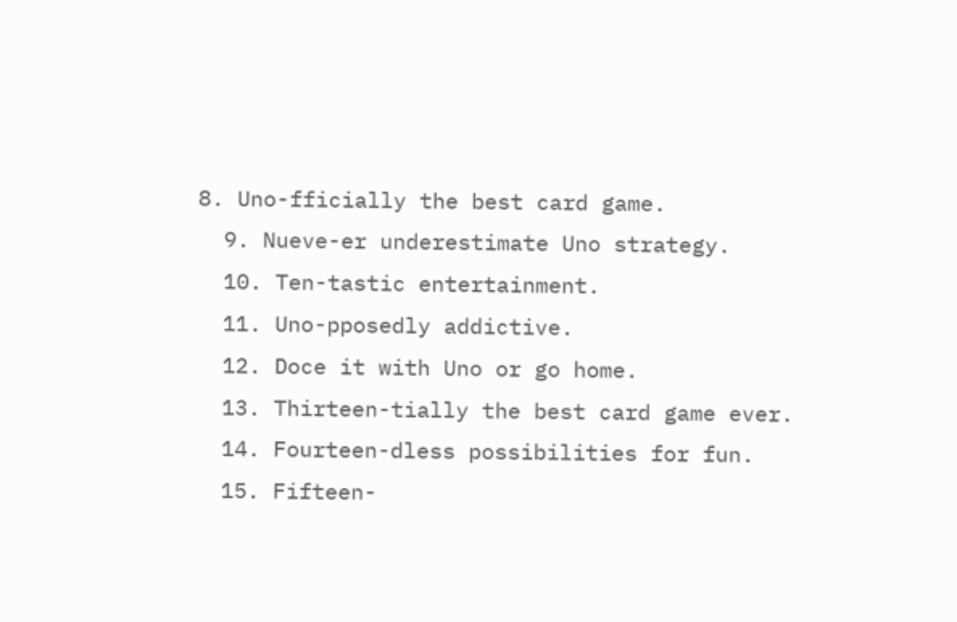8. Uno-fficially the best card game.
  9. Nueve-er underestimate Uno strategy.
  10. Ten-tastic entertainment.
  11. Uno-pposedly addictive.
  12. Doce it with Uno or go home.
  13. Thirteen-tially the best card game ever.
  14. Fourteen-dless possibilities for fun.
  15. Fifteen-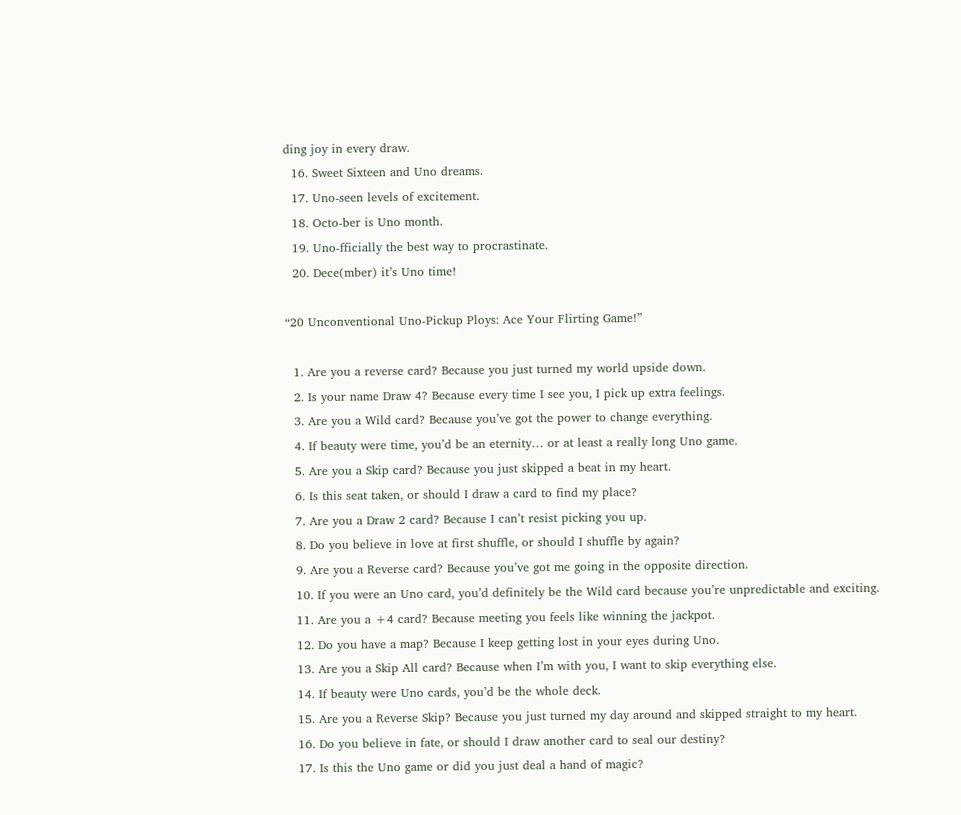ding joy in every draw.
  16. Sweet Sixteen and Uno dreams.
  17. Uno-seen levels of excitement.
  18. Octo-ber is Uno month.
  19. Uno-fficially the best way to procrastinate.
  20. Dece(mber) it’s Uno time!

“20 Unconventional Uno-Pickup Ploys: Ace Your Flirting Game!”

  1. Are you a reverse card? Because you just turned my world upside down.
  2. Is your name Draw 4? Because every time I see you, I pick up extra feelings.
  3. Are you a Wild card? Because you’ve got the power to change everything.
  4. If beauty were time, you’d be an eternity… or at least a really long Uno game.
  5. Are you a Skip card? Because you just skipped a beat in my heart.
  6. Is this seat taken, or should I draw a card to find my place?
  7. Are you a Draw 2 card? Because I can’t resist picking you up.
  8. Do you believe in love at first shuffle, or should I shuffle by again?
  9. Are you a Reverse card? Because you’ve got me going in the opposite direction.
  10. If you were an Uno card, you’d definitely be the Wild card because you’re unpredictable and exciting.
  11. Are you a +4 card? Because meeting you feels like winning the jackpot.
  12. Do you have a map? Because I keep getting lost in your eyes during Uno.
  13. Are you a Skip All card? Because when I’m with you, I want to skip everything else.
  14. If beauty were Uno cards, you’d be the whole deck.
  15. Are you a Reverse Skip? Because you just turned my day around and skipped straight to my heart.
  16. Do you believe in fate, or should I draw another card to seal our destiny?
  17. Is this the Uno game or did you just deal a hand of magic?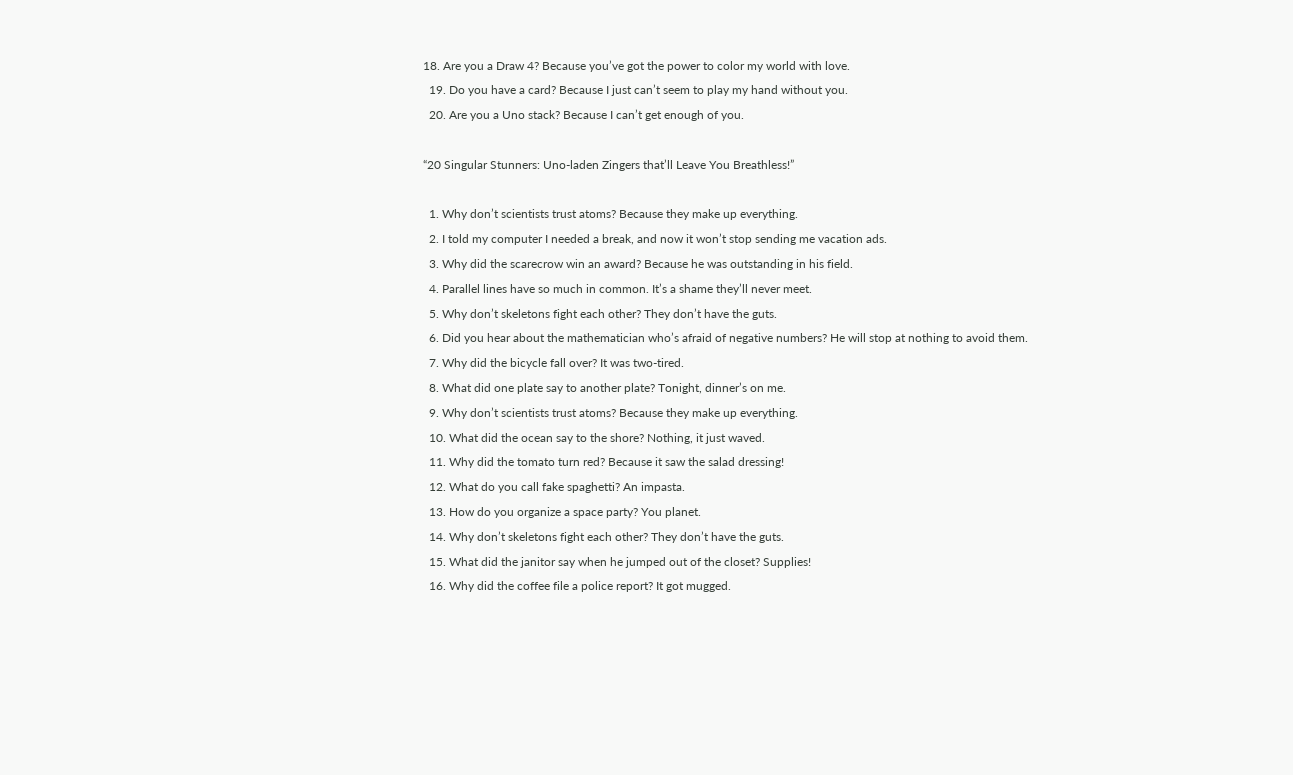18. Are you a Draw 4? Because you’ve got the power to color my world with love.
  19. Do you have a card? Because I just can’t seem to play my hand without you.
  20. Are you a Uno stack? Because I can’t get enough of you.

“20 Singular Stunners: Uno-laden Zingers that’ll Leave You Breathless!”

  1. Why don’t scientists trust atoms? Because they make up everything.
  2. I told my computer I needed a break, and now it won’t stop sending me vacation ads.
  3. Why did the scarecrow win an award? Because he was outstanding in his field.
  4. Parallel lines have so much in common. It’s a shame they’ll never meet.
  5. Why don’t skeletons fight each other? They don’t have the guts.
  6. Did you hear about the mathematician who’s afraid of negative numbers? He will stop at nothing to avoid them.
  7. Why did the bicycle fall over? It was two-tired.
  8. What did one plate say to another plate? Tonight, dinner’s on me.
  9. Why don’t scientists trust atoms? Because they make up everything.
  10. What did the ocean say to the shore? Nothing, it just waved.
  11. Why did the tomato turn red? Because it saw the salad dressing!
  12. What do you call fake spaghetti? An impasta.
  13. How do you organize a space party? You planet.
  14. Why don’t skeletons fight each other? They don’t have the guts.
  15. What did the janitor say when he jumped out of the closet? Supplies!
  16. Why did the coffee file a police report? It got mugged.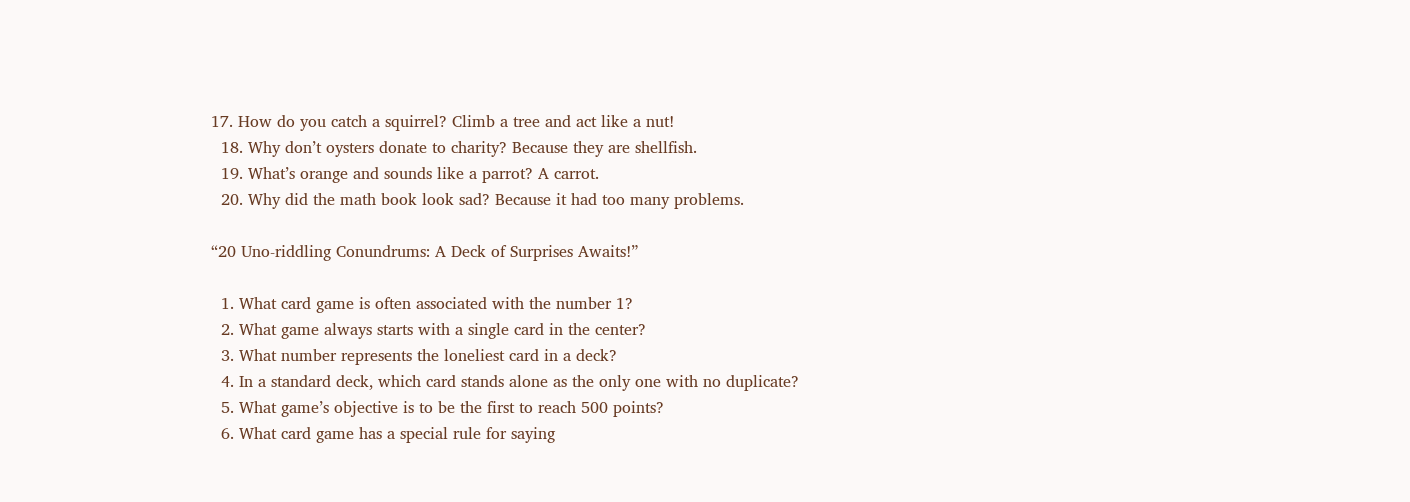17. How do you catch a squirrel? Climb a tree and act like a nut!
  18. Why don’t oysters donate to charity? Because they are shellfish.
  19. What’s orange and sounds like a parrot? A carrot.
  20. Why did the math book look sad? Because it had too many problems.

“20 Uno-riddling Conundrums: A Deck of Surprises Awaits!”

  1. What card game is often associated with the number 1?
  2. What game always starts with a single card in the center?
  3. What number represents the loneliest card in a deck?
  4. In a standard deck, which card stands alone as the only one with no duplicate?
  5. What game’s objective is to be the first to reach 500 points?
  6. What card game has a special rule for saying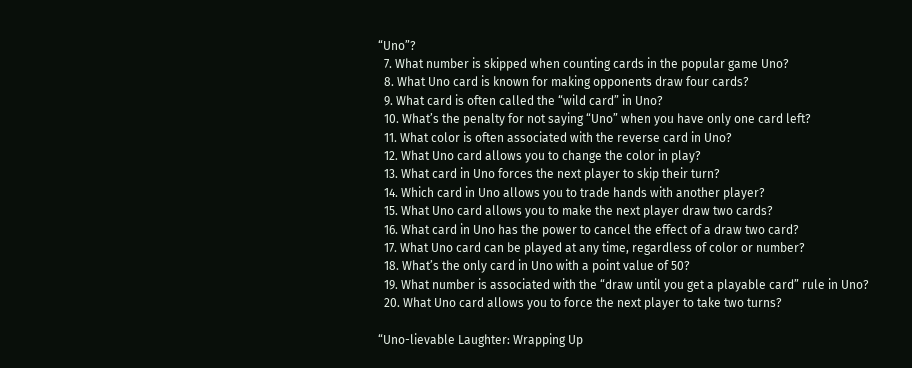“Uno”?
  7. What number is skipped when counting cards in the popular game Uno?
  8. What Uno card is known for making opponents draw four cards?
  9. What card is often called the “wild card” in Uno?
  10. What’s the penalty for not saying “Uno” when you have only one card left?
  11. What color is often associated with the reverse card in Uno?
  12. What Uno card allows you to change the color in play?
  13. What card in Uno forces the next player to skip their turn?
  14. Which card in Uno allows you to trade hands with another player?
  15. What Uno card allows you to make the next player draw two cards?
  16. What card in Uno has the power to cancel the effect of a draw two card?
  17. What Uno card can be played at any time, regardless of color or number?
  18. What’s the only card in Uno with a point value of 50?
  19. What number is associated with the “draw until you get a playable card” rule in Uno?
  20. What Uno card allows you to force the next player to take two turns?

“Uno-lievable Laughter: Wrapping Up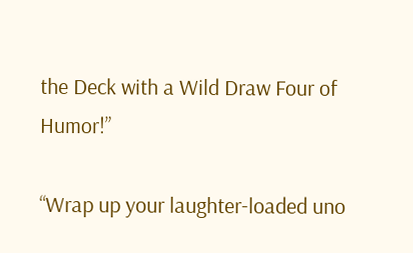the Deck with a Wild Draw Four of Humor!”

“Wrap up your laughter-loaded uno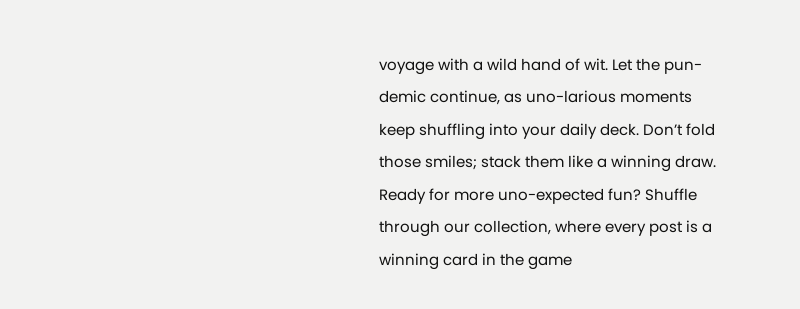voyage with a wild hand of wit. Let the pun-demic continue, as uno-larious moments keep shuffling into your daily deck. Don’t fold those smiles; stack them like a winning draw. Ready for more uno-expected fun? Shuffle through our collection, where every post is a winning card in the game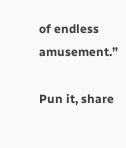of endless amusement.”

Pun it, share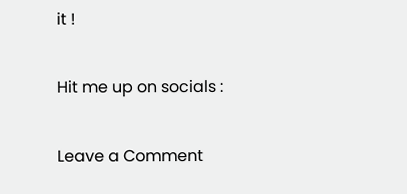it !

Hit me up on socials :

Leave a Comment